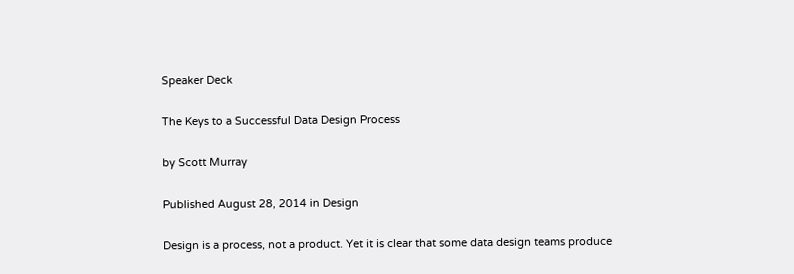Speaker Deck

The Keys to a Successful Data Design Process

by Scott Murray

Published August 28, 2014 in Design

Design is a process, not a product. Yet it is clear that some data design teams produce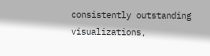consistently outstanding visualizations,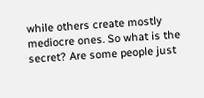while others create mostly mediocre ones. So what is the secret? Are some people just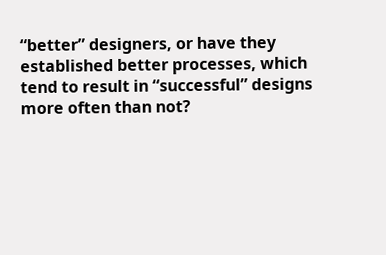“better” designers, or have they established better processes, which tend to result in “successful” designs more often than not?